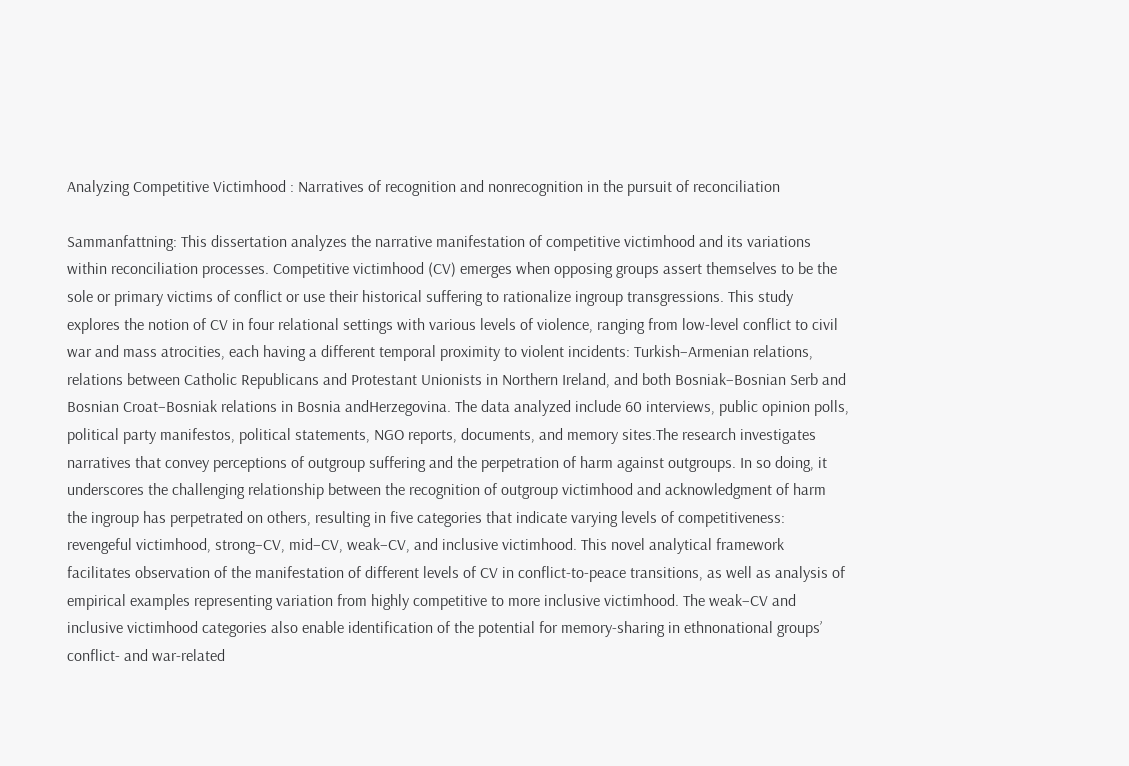Analyzing Competitive Victimhood : Narratives of recognition and nonrecognition in the pursuit of reconciliation

Sammanfattning: This dissertation analyzes the narrative manifestation of competitive victimhood and its variations within reconciliation processes. Competitive victimhood (CV) emerges when opposing groups assert themselves to be the sole or primary victims of conflict or use their historical suffering to rationalize ingroup transgressions. This study explores the notion of CV in four relational settings with various levels of violence, ranging from low-level conflict to civil war and mass atrocities, each having a different temporal proximity to violent incidents: Turkish–Armenian relations, relations between Catholic Republicans and Protestant Unionists in Northern Ireland, and both Bosniak–Bosnian Serb and Bosnian Croat–Bosniak relations in Bosnia andHerzegovina. The data analyzed include 60 interviews, public opinion polls, political party manifestos, political statements, NGO reports, documents, and memory sites.The research investigates narratives that convey perceptions of outgroup suffering and the perpetration of harm against outgroups. In so doing, it underscores the challenging relationship between the recognition of outgroup victimhood and acknowledgment of harm the ingroup has perpetrated on others, resulting in five categories that indicate varying levels of competitiveness: revengeful victimhood, strong–CV, mid–CV, weak–CV, and inclusive victimhood. This novel analytical framework facilitates observation of the manifestation of different levels of CV in conflict-to-peace transitions, as well as analysis of empirical examples representing variation from highly competitive to more inclusive victimhood. The weak–CV and inclusive victimhood categories also enable identification of the potential for memory-sharing in ethnonational groups’ conflict- and war-related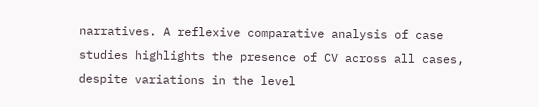narratives. A reflexive comparative analysis of case studies highlights the presence of CV across all cases, despite variations in the level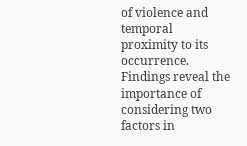of violence and temporal proximity to its occurrence. Findings reveal the importance of considering two factors in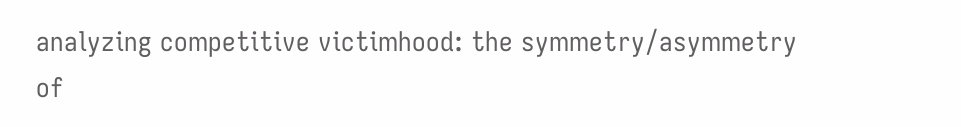analyzing competitive victimhood: the symmetry/asymmetry of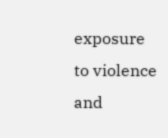exposure to violence and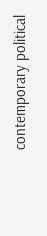contemporary political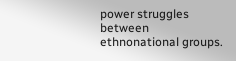power struggles between ethnonational groups.